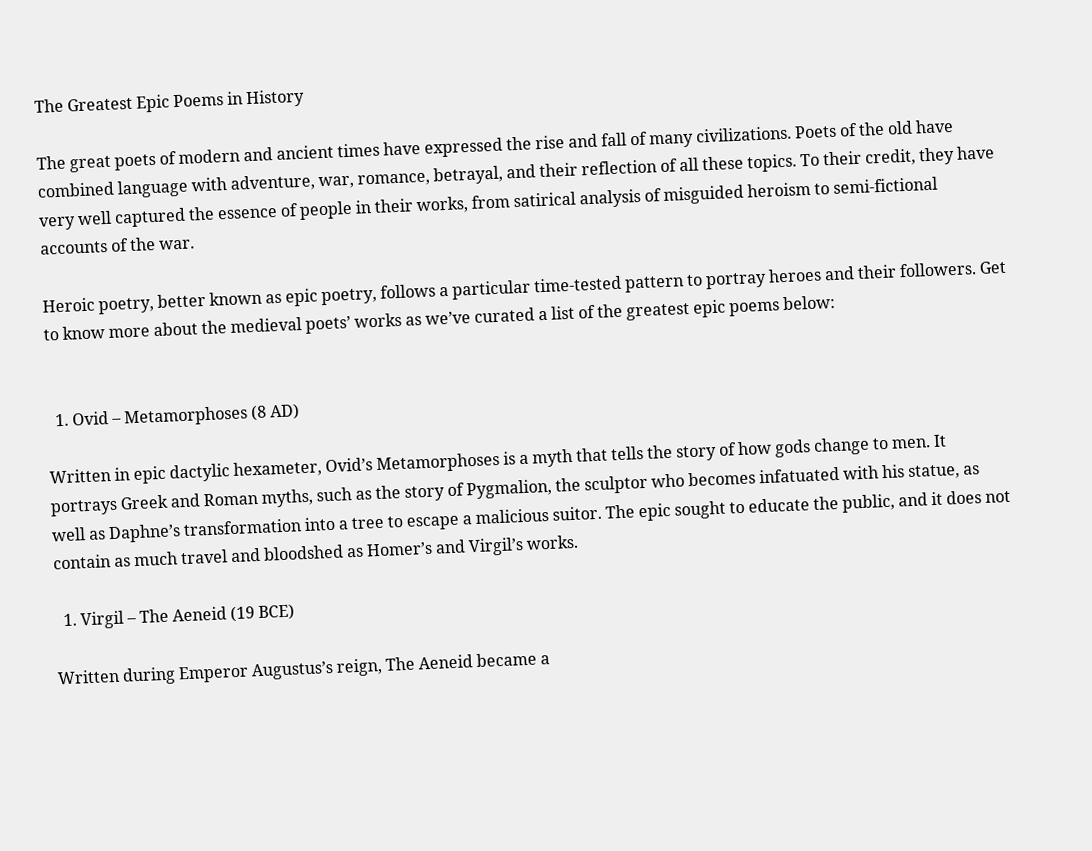The Greatest Epic Poems in History

The great poets of modern and ancient times have expressed the rise and fall of many civilizations. Poets of the old have combined language with adventure, war, romance, betrayal, and their reflection of all these topics. To their credit, they have very well captured the essence of people in their works, from satirical analysis of misguided heroism to semi-fictional accounts of the war.

Heroic poetry, better known as epic poetry, follows a particular time-tested pattern to portray heroes and their followers. Get to know more about the medieval poets’ works as we’ve curated a list of the greatest epic poems below:


  1. Ovid – Metamorphoses (8 AD)

Written in epic dactylic hexameter, Ovid’s Metamorphoses is a myth that tells the story of how gods change to men. It portrays Greek and Roman myths, such as the story of Pygmalion, the sculptor who becomes infatuated with his statue, as well as Daphne’s transformation into a tree to escape a malicious suitor. The epic sought to educate the public, and it does not contain as much travel and bloodshed as Homer’s and Virgil’s works.

  1. Virgil – The Aeneid (19 BCE)

Written during Emperor Augustus’s reign, The Aeneid became a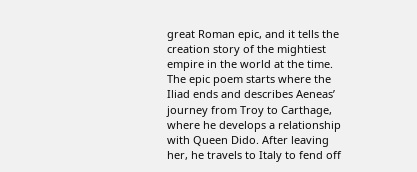great Roman epic, and it tells the creation story of the mightiest empire in the world at the time. The epic poem starts where the Iliad ends and describes Aeneas’ journey from Troy to Carthage, where he develops a relationship with Queen Dido. After leaving her, he travels to Italy to fend off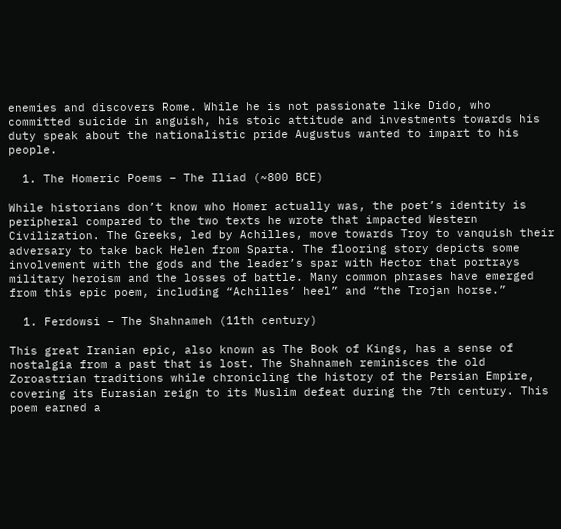enemies and discovers Rome. While he is not passionate like Dido, who committed suicide in anguish, his stoic attitude and investments towards his duty speak about the nationalistic pride Augustus wanted to impart to his people.

  1. The Homeric Poems – The Iliad (~800 BCE)

While historians don’t know who Homer actually was, the poet’s identity is peripheral compared to the two texts he wrote that impacted Western Civilization. The Greeks, led by Achilles, move towards Troy to vanquish their adversary to take back Helen from Sparta. The flooring story depicts some involvement with the gods and the leader’s spar with Hector that portrays military heroism and the losses of battle. Many common phrases have emerged from this epic poem, including “Achilles’ heel” and “the Trojan horse.”

  1. Ferdowsi – The Shahnameh (11th century)

This great Iranian epic, also known as The Book of Kings, has a sense of nostalgia from a past that is lost. The Shahnameh reminisces the old Zoroastrian traditions while chronicling the history of the Persian Empire, covering its Eurasian reign to its Muslim defeat during the 7th century. This poem earned a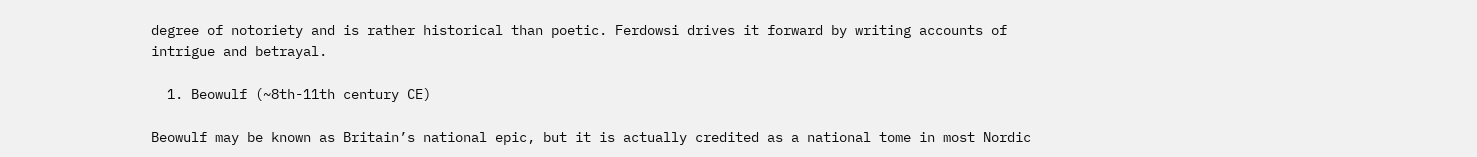degree of notoriety and is rather historical than poetic. Ferdowsi drives it forward by writing accounts of intrigue and betrayal.

  1. Beowulf (~8th-11th century CE)

Beowulf may be known as Britain’s national epic, but it is actually credited as a national tome in most Nordic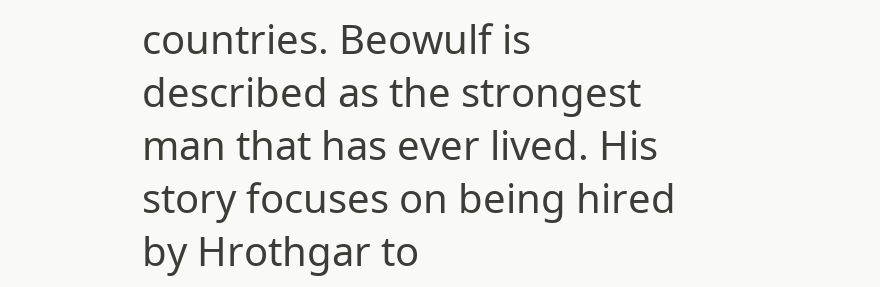countries. Beowulf is described as the strongest man that has ever lived. His story focuses on being hired by Hrothgar to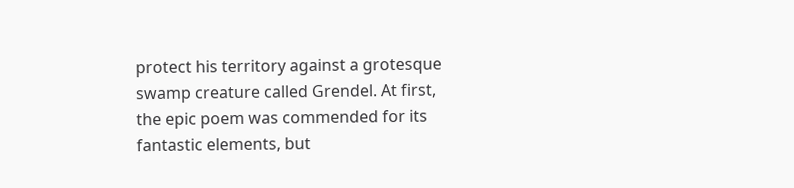protect his territory against a grotesque swamp creature called Grendel. At first, the epic poem was commended for its fantastic elements, but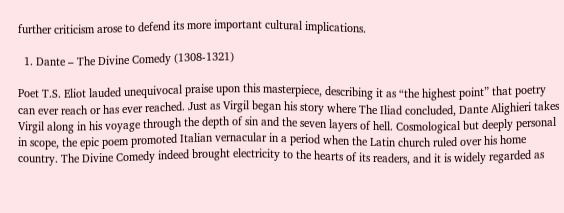further criticism arose to defend its more important cultural implications.

  1. Dante – The Divine Comedy (1308-1321)

Poet T.S. Eliot lauded unequivocal praise upon this masterpiece, describing it as “the highest point” that poetry can ever reach or has ever reached. Just as Virgil began his story where The Iliad concluded, Dante Alighieri takes Virgil along in his voyage through the depth of sin and the seven layers of hell. Cosmological but deeply personal in scope, the epic poem promoted Italian vernacular in a period when the Latin church ruled over his home country. The Divine Comedy indeed brought electricity to the hearts of its readers, and it is widely regarded as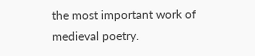the most important work of medieval poetry.